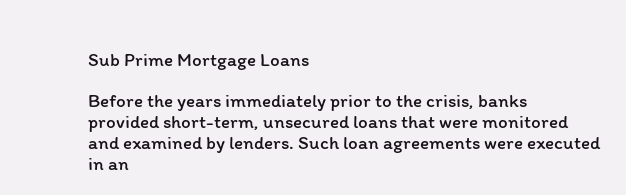Sub Prime Mortgage Loans

Before the years immediately prior to the crisis, banks provided short-term, unsecured loans that were monitored and examined by lenders. Such loan agreements were executed in an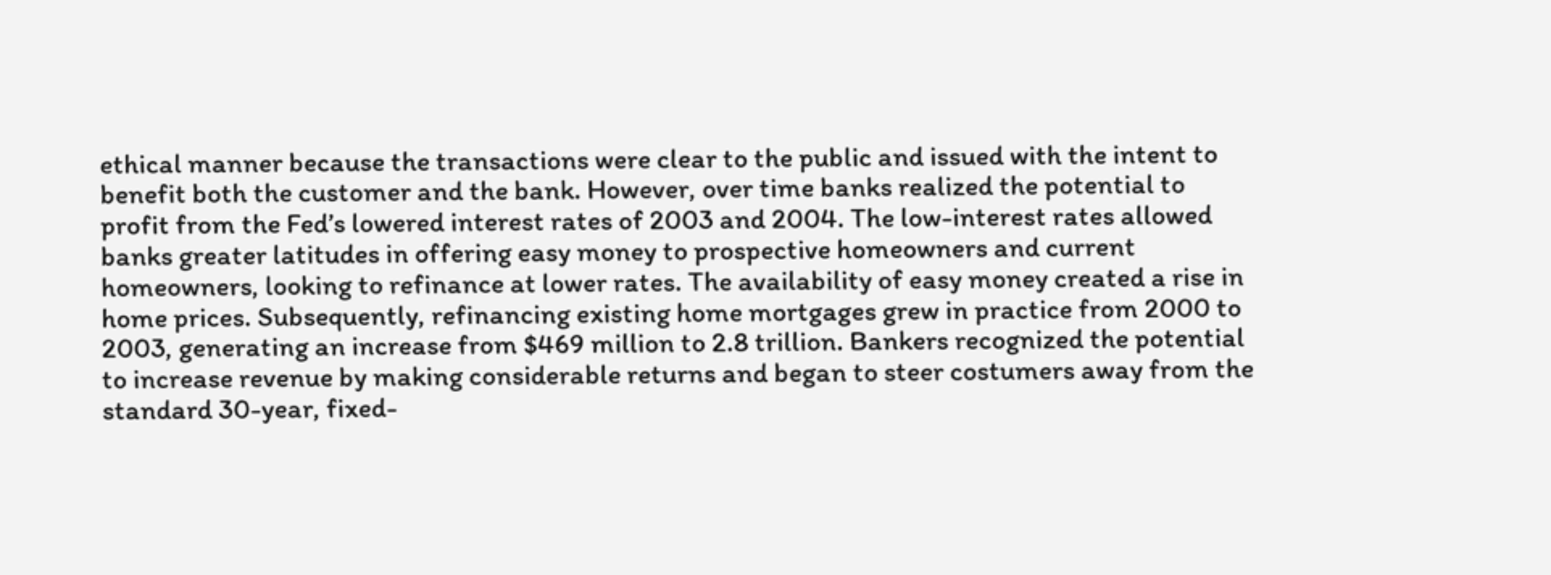ethical manner because the transactions were clear to the public and issued with the intent to benefit both the customer and the bank. However, over time banks realized the potential to profit from the Fed’s lowered interest rates of 2003 and 2004. The low-interest rates allowed banks greater latitudes in offering easy money to prospective homeowners and current homeowners, looking to refinance at lower rates. The availability of easy money created a rise in home prices. Subsequently, refinancing existing home mortgages grew in practice from 2000 to 2003, generating an increase from $469 million to 2.8 trillion. Bankers recognized the potential to increase revenue by making considerable returns and began to steer costumers away from the standard 30-year, fixed-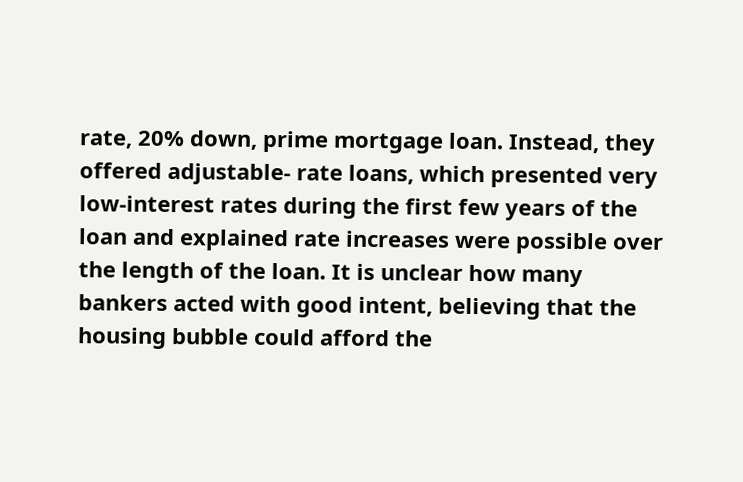rate, 20% down, prime mortgage loan. Instead, they offered adjustable- rate loans, which presented very low-interest rates during the first few years of the loan and explained rate increases were possible over the length of the loan. It is unclear how many bankers acted with good intent, believing that the housing bubble could afford the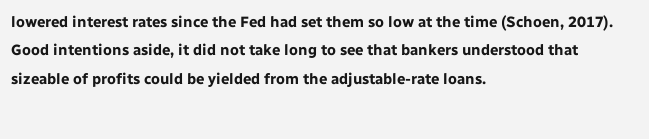lowered interest rates since the Fed had set them so low at the time (Schoen, 2017).
Good intentions aside, it did not take long to see that bankers understood that sizeable of profits could be yielded from the adjustable-rate loans.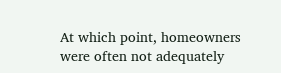At which point, homeowners were often not adequately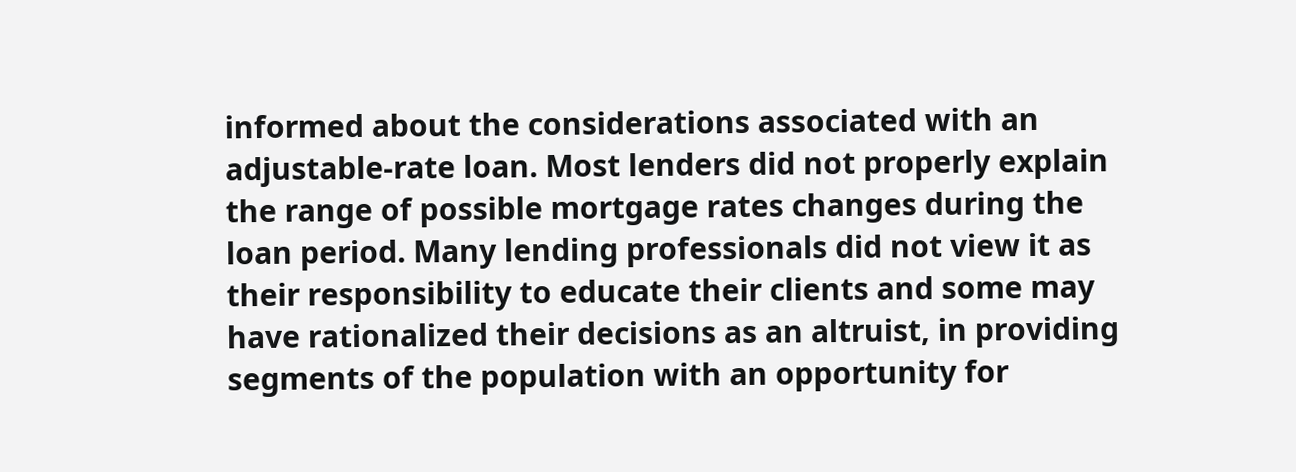informed about the considerations associated with an adjustable-rate loan. Most lenders did not properly explain the range of possible mortgage rates changes during the loan period. Many lending professionals did not view it as their responsibility to educate their clients and some may have rationalized their decisions as an altruist, in providing segments of the population with an opportunity for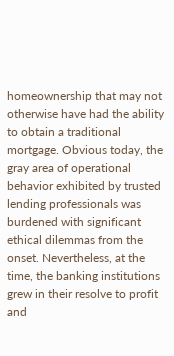homeownership that may not otherwise have had the ability to obtain a traditional mortgage. Obvious today, the gray area of operational behavior exhibited by trusted lending professionals was burdened with significant ethical dilemmas from the onset. Nevertheless, at the time, the banking institutions grew in their resolve to profit and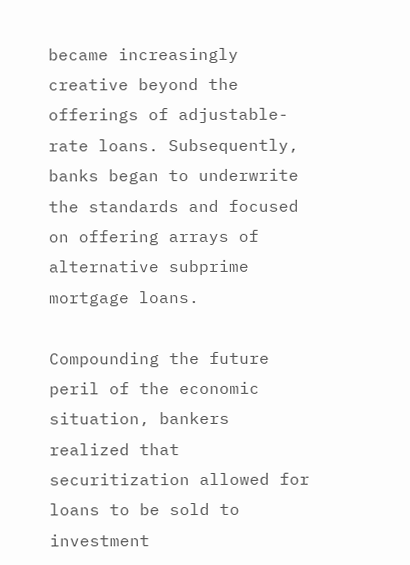became increasingly creative beyond the offerings of adjustable-rate loans. Subsequently, banks began to underwrite the standards and focused on offering arrays of alternative subprime mortgage loans.

Compounding the future peril of the economic situation, bankers realized that securitization allowed for loans to be sold to investment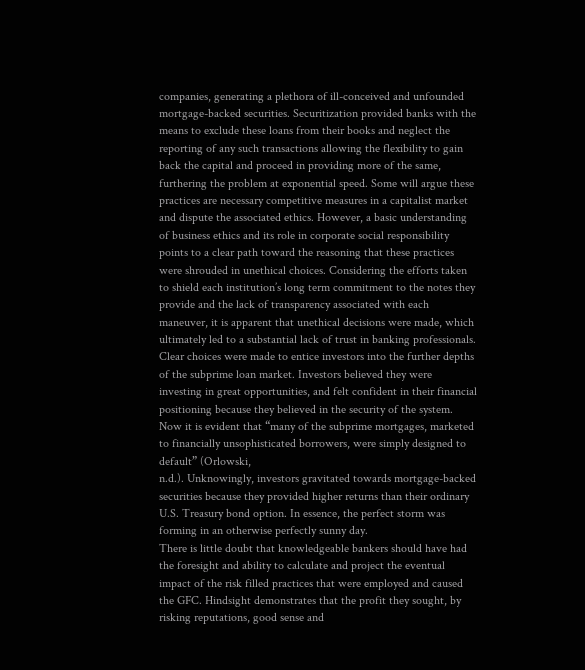companies, generating a plethora of ill-conceived and unfounded mortgage-backed securities. Securitization provided banks with the means to exclude these loans from their books and neglect the reporting of any such transactions allowing the flexibility to gain back the capital and proceed in providing more of the same, furthering the problem at exponential speed. Some will argue these practices are necessary competitive measures in a capitalist market and dispute the associated ethics. However, a basic understanding of business ethics and its role in corporate social responsibility points to a clear path toward the reasoning that these practices were shrouded in unethical choices. Considering the efforts taken to shield each institution’s long term commitment to the notes they provide and the lack of transparency associated with each maneuver, it is apparent that unethical decisions were made, which ultimately led to a substantial lack of trust in banking professionals. Clear choices were made to entice investors into the further depths of the subprime loan market. Investors believed they were investing in great opportunities, and felt confident in their financial positioning because they believed in the security of the system. Now it is evident that “many of the subprime mortgages, marketed to financially unsophisticated borrowers, were simply designed to default” (Orlowski,
n.d.). Unknowingly, investors gravitated towards mortgage-backed securities because they provided higher returns than their ordinary U.S. Treasury bond option. In essence, the perfect storm was forming in an otherwise perfectly sunny day.
There is little doubt that knowledgeable bankers should have had the foresight and ability to calculate and project the eventual impact of the risk filled practices that were employed and caused the GFC. Hindsight demonstrates that the profit they sought, by risking reputations, good sense and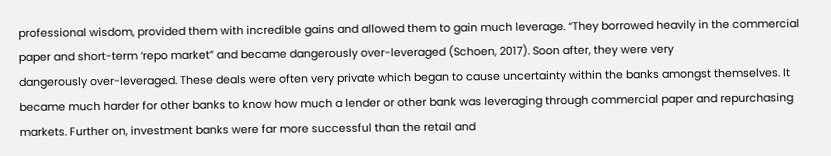professional wisdom, provided them with incredible gains and allowed them to gain much leverage. “They borrowed heavily in the commercial paper and short-term ‘repo market” and became dangerously over-leveraged (Schoen, 2017). Soon after, they were very
dangerously over-leveraged. These deals were often very private which began to cause uncertainty within the banks amongst themselves. It became much harder for other banks to know how much a lender or other bank was leveraging through commercial paper and repurchasing markets. Further on, investment banks were far more successful than the retail and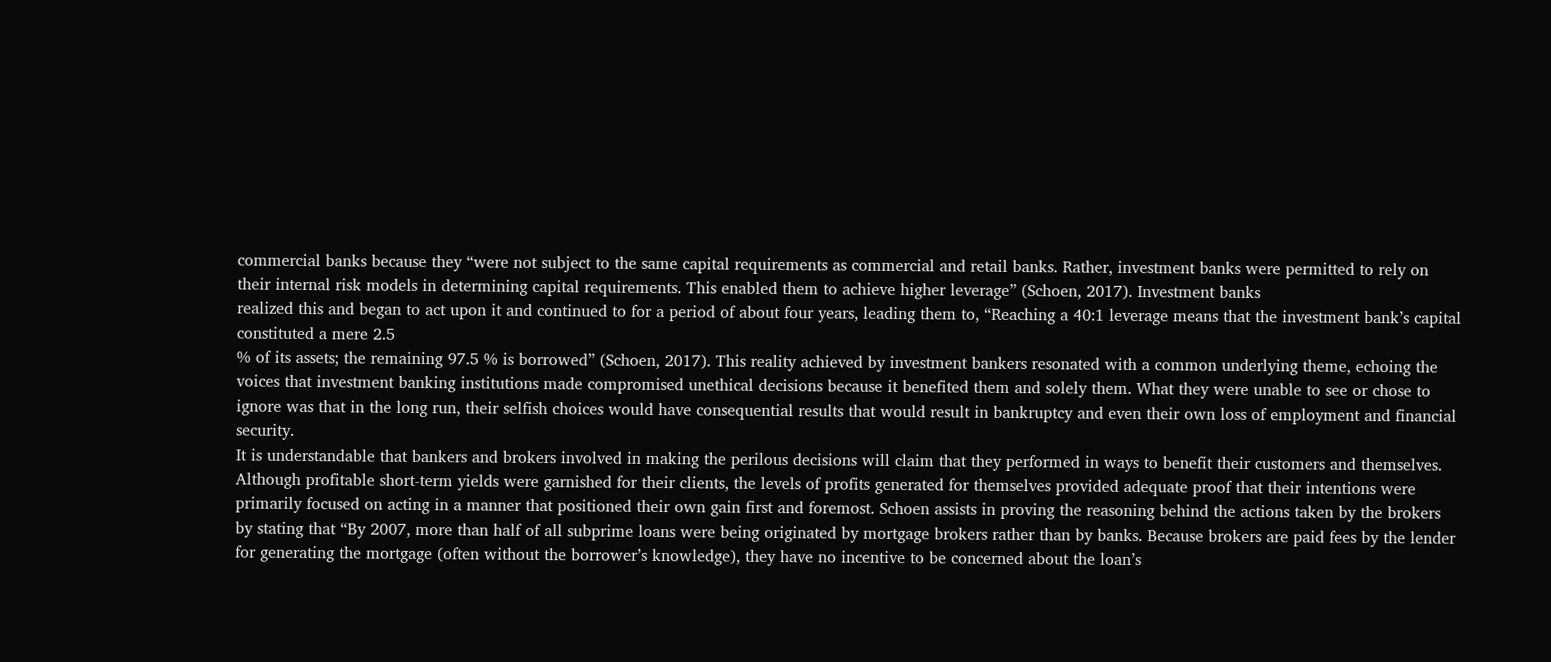commercial banks because they “were not subject to the same capital requirements as commercial and retail banks. Rather, investment banks were permitted to rely on their internal risk models in determining capital requirements. This enabled them to achieve higher leverage” (Schoen, 2017). Investment banks
realized this and began to act upon it and continued to for a period of about four years, leading them to, “Reaching a 40:1 leverage means that the investment bank’s capital constituted a mere 2.5
% of its assets; the remaining 97.5 % is borrowed” (Schoen, 2017). This reality achieved by investment bankers resonated with a common underlying theme, echoing the voices that investment banking institutions made compromised unethical decisions because it benefited them and solely them. What they were unable to see or chose to ignore was that in the long run, their selfish choices would have consequential results that would result in bankruptcy and even their own loss of employment and financial security.
It is understandable that bankers and brokers involved in making the perilous decisions will claim that they performed in ways to benefit their customers and themselves. Although profitable short-term yields were garnished for their clients, the levels of profits generated for themselves provided adequate proof that their intentions were primarily focused on acting in a manner that positioned their own gain first and foremost. Schoen assists in proving the reasoning behind the actions taken by the brokers by stating that “By 2007, more than half of all subprime loans were being originated by mortgage brokers rather than by banks. Because brokers are paid fees by the lender for generating the mortgage (often without the borrower’s knowledge), they have no incentive to be concerned about the loan’s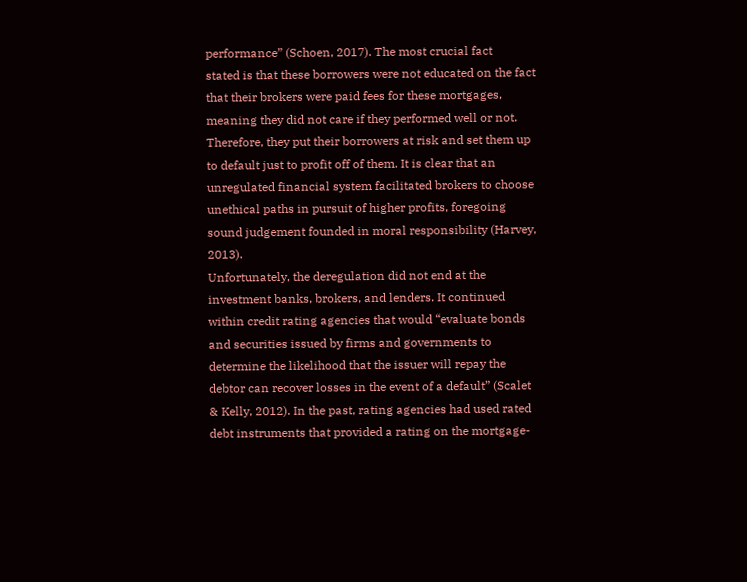performance” (Schoen, 2017). The most crucial fact
stated is that these borrowers were not educated on the fact that their brokers were paid fees for these mortgages, meaning they did not care if they performed well or not. Therefore, they put their borrowers at risk and set them up to default just to profit off of them. It is clear that an unregulated financial system facilitated brokers to choose unethical paths in pursuit of higher profits, foregoing sound judgement founded in moral responsibility (Harvey, 2013).
Unfortunately, the deregulation did not end at the investment banks, brokers, and lenders. It continued within credit rating agencies that would “evaluate bonds and securities issued by firms and governments to determine the likelihood that the issuer will repay the debtor can recover losses in the event of a default” (Scalet & Kelly, 2012). In the past, rating agencies had used rated debt instruments that provided a rating on the mortgage-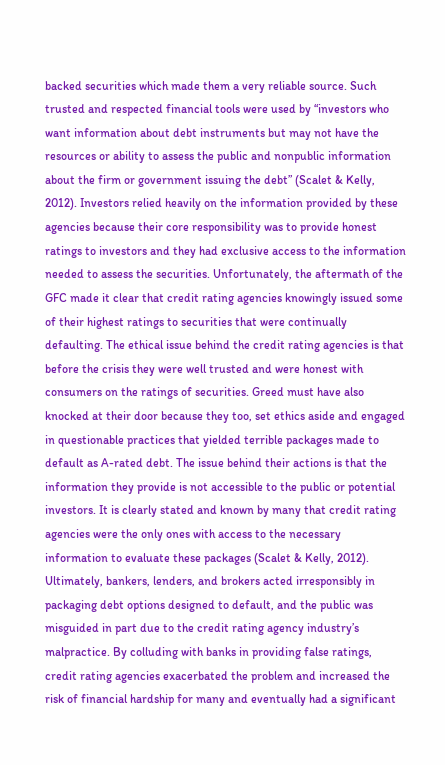backed securities which made them a very reliable source. Such trusted and respected financial tools were used by “investors who want information about debt instruments but may not have the resources or ability to assess the public and nonpublic information about the firm or government issuing the debt” (Scalet & Kelly, 2012). Investors relied heavily on the information provided by these agencies because their core responsibility was to provide honest ratings to investors and they had exclusive access to the information needed to assess the securities. Unfortunately, the aftermath of the GFC made it clear that credit rating agencies knowingly issued some of their highest ratings to securities that were continually defaulting. The ethical issue behind the credit rating agencies is that before the crisis they were well trusted and were honest with consumers on the ratings of securities. Greed must have also knocked at their door because they too, set ethics aside and engaged in questionable practices that yielded terrible packages made to default as A-rated debt. The issue behind their actions is that the information they provide is not accessible to the public or potential investors. It is clearly stated and known by many that credit rating agencies were the only ones with access to the necessary information to evaluate these packages (Scalet & Kelly, 2012). Ultimately, bankers, lenders, and brokers acted irresponsibly in packaging debt options designed to default, and the public was misguided in part due to the credit rating agency industry’s malpractice. By colluding with banks in providing false ratings, credit rating agencies exacerbated the problem and increased the risk of financial hardship for many and eventually had a significant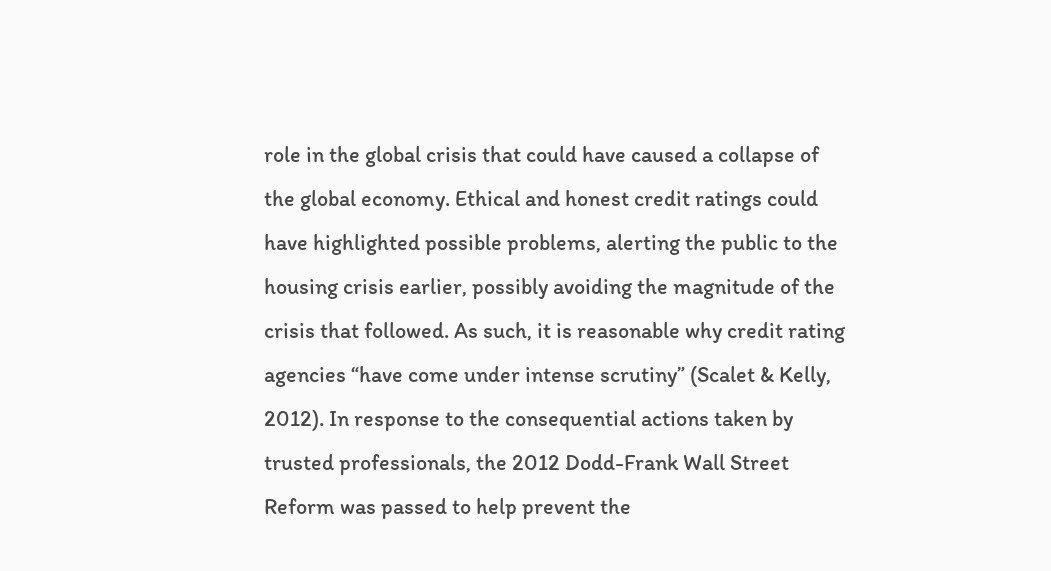role in the global crisis that could have caused a collapse of the global economy. Ethical and honest credit ratings could have highlighted possible problems, alerting the public to the housing crisis earlier, possibly avoiding the magnitude of the crisis that followed. As such, it is reasonable why credit rating agencies “have come under intense scrutiny” (Scalet & Kelly, 2012). In response to the consequential actions taken by trusted professionals, the 2012 Dodd-Frank Wall Street Reform was passed to help prevent the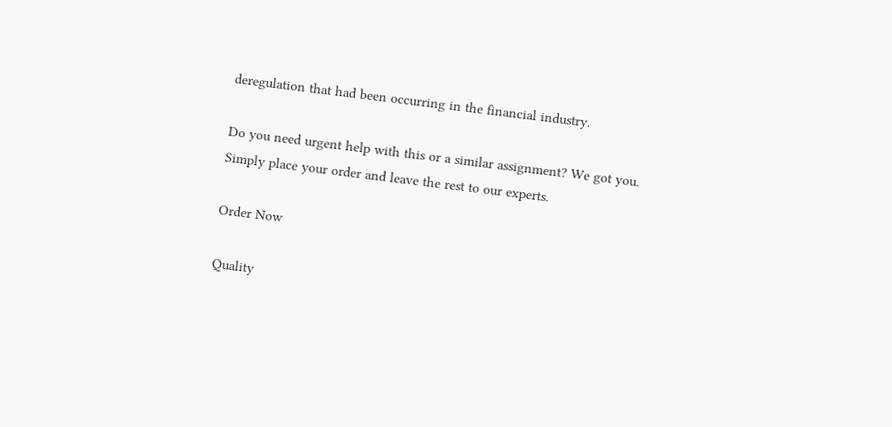deregulation that had been occurring in the financial industry.

Do you need urgent help with this or a similar assignment? We got you. Simply place your order and leave the rest to our experts.

Order Now

Quality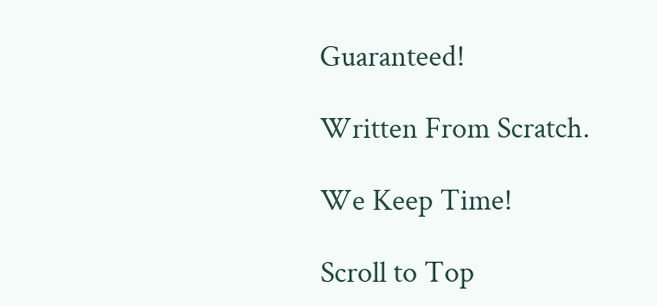Guaranteed!

Written From Scratch.

We Keep Time!

Scroll to Top